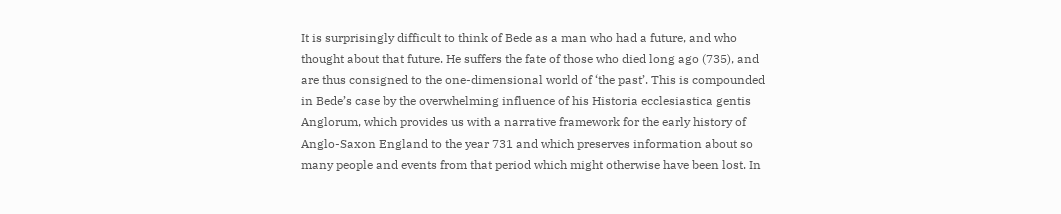It is surprisingly difficult to think of Bede as a man who had a future, and who thought about that future. He suffers the fate of those who died long ago (735), and are thus consigned to the one-dimensional world of ‘the past’. This is compounded in Bede’s case by the overwhelming influence of his Historia ecclesiastica gentis Anglorum, which provides us with a narrative framework for the early history of Anglo-Saxon England to the year 731 and which preserves information about so many people and events from that period which might otherwise have been lost. In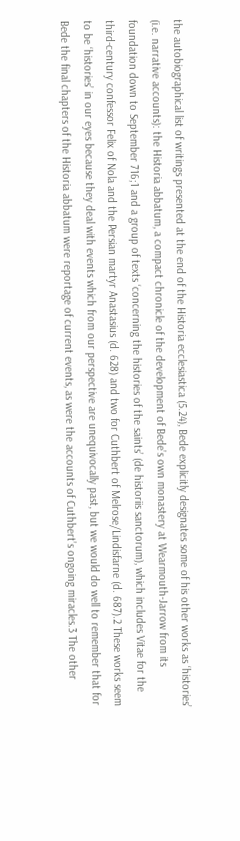the autobiographical list of writings presented at the end of the Historia ecclesiastica (5.24), Bede explicitly designates some of his other works as ‘histories’ (i.e. narrative accounts): the Historia abbatum, a compact chronicle of the development of Bede’s own monastery at Wearmouth-Jarrow from its foundation down to September 716;1 and a group of texts ‘concerning the histories of the saints’ (de historiis sanctorum), which includes Vitae for the third-century confessor Felix of Nola and the Persian martyr Anastasius (d. 628) and two for Cuthbert of Melrose/Lindisfarne (d. 687).2 These works seem to be ‘histories’ in our eyes because they deal with events which from our perspective are unequivocally past, but we would do well to remember that for Bede the final chapters of the Historia abbatum were reportage of current events, as were the accounts of Cuthbert’s ongoing miracles.3 The other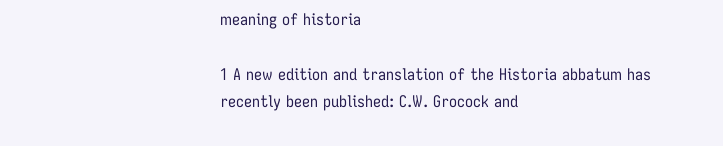meaning of historia

1 A new edition and translation of the Historia abbatum has recently been published: C.W. Grocock and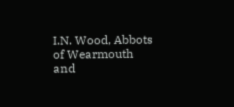I.N. Wood, Abbots of Wearmouth and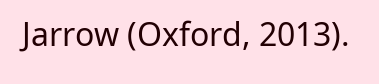Jarrow (Oxford, 2013).